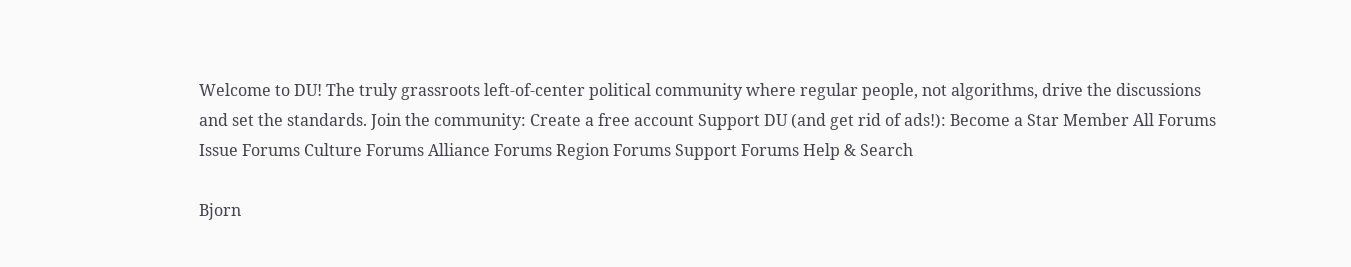Welcome to DU! The truly grassroots left-of-center political community where regular people, not algorithms, drive the discussions and set the standards. Join the community: Create a free account Support DU (and get rid of ads!): Become a Star Member All Forums Issue Forums Culture Forums Alliance Forums Region Forums Support Forums Help & Search

Bjorn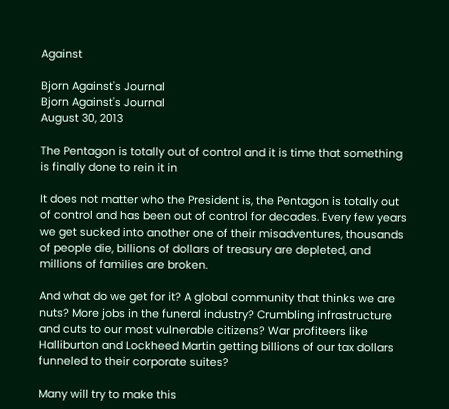Against

Bjorn Against's Journal
Bjorn Against's Journal
August 30, 2013

The Pentagon is totally out of control and it is time that something is finally done to rein it in

It does not matter who the President is, the Pentagon is totally out of control and has been out of control for decades. Every few years we get sucked into another one of their misadventures, thousands of people die, billions of dollars of treasury are depleted, and millions of families are broken.

And what do we get for it? A global community that thinks we are nuts? More jobs in the funeral industry? Crumbling infrastructure and cuts to our most vulnerable citizens? War profiteers like Halliburton and Lockheed Martin getting billions of our tax dollars funneled to their corporate suites?

Many will try to make this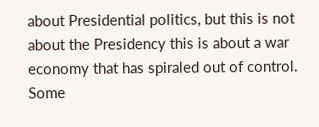about Presidential politics, but this is not about the Presidency this is about a war economy that has spiraled out of control. Some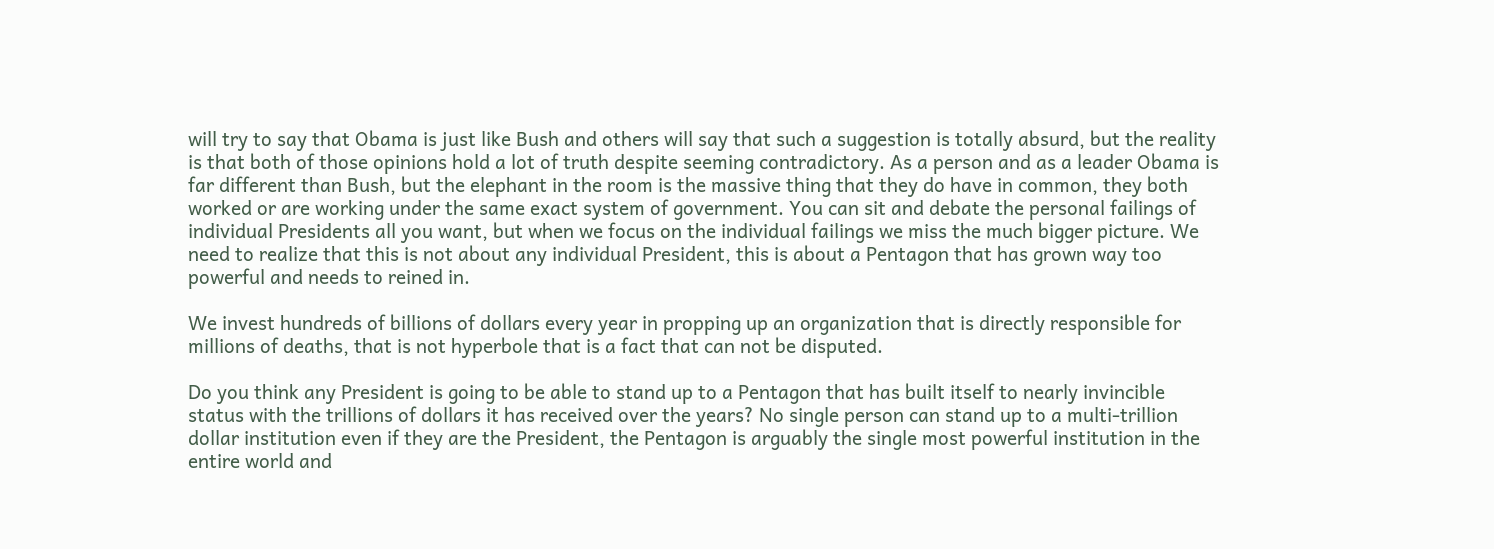will try to say that Obama is just like Bush and others will say that such a suggestion is totally absurd, but the reality is that both of those opinions hold a lot of truth despite seeming contradictory. As a person and as a leader Obama is far different than Bush, but the elephant in the room is the massive thing that they do have in common, they both worked or are working under the same exact system of government. You can sit and debate the personal failings of individual Presidents all you want, but when we focus on the individual failings we miss the much bigger picture. We need to realize that this is not about any individual President, this is about a Pentagon that has grown way too powerful and needs to reined in.

We invest hundreds of billions of dollars every year in propping up an organization that is directly responsible for millions of deaths, that is not hyperbole that is a fact that can not be disputed.

Do you think any President is going to be able to stand up to a Pentagon that has built itself to nearly invincible status with the trillions of dollars it has received over the years? No single person can stand up to a multi-trillion dollar institution even if they are the President, the Pentagon is arguably the single most powerful institution in the entire world and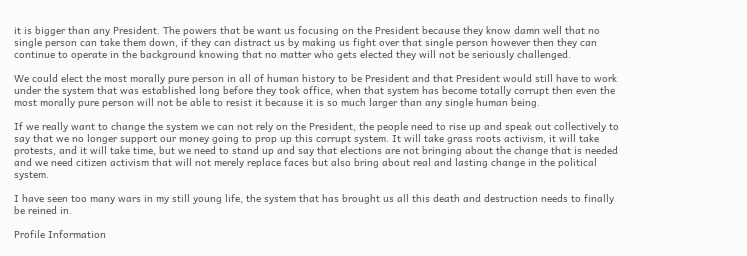it is bigger than any President. The powers that be want us focusing on the President because they know damn well that no single person can take them down, if they can distract us by making us fight over that single person however then they can continue to operate in the background knowing that no matter who gets elected they will not be seriously challenged.

We could elect the most morally pure person in all of human history to be President and that President would still have to work under the system that was established long before they took office, when that system has become totally corrupt then even the most morally pure person will not be able to resist it because it is so much larger than any single human being.

If we really want to change the system we can not rely on the President, the people need to rise up and speak out collectively to say that we no longer support our money going to prop up this corrupt system. It will take grass roots activism, it will take protests, and it will take time, but we need to stand up and say that elections are not bringing about the change that is needed and we need citizen activism that will not merely replace faces but also bring about real and lasting change in the political system.

I have seen too many wars in my still young life, the system that has brought us all this death and destruction needs to finally be reined in.

Profile Information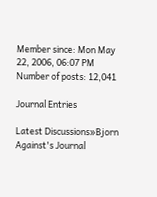Member since: Mon May 22, 2006, 06:07 PM
Number of posts: 12,041

Journal Entries

Latest Discussions»Bjorn Against's Journal